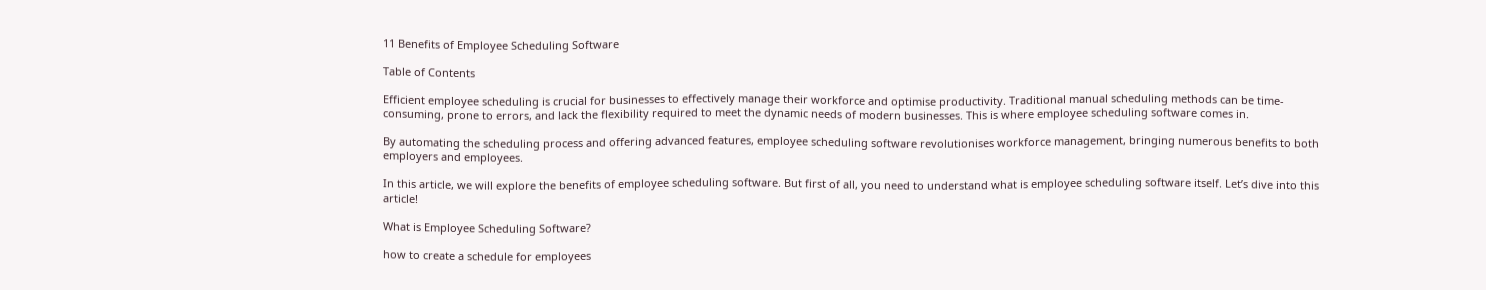11 Benefits of Employee Scheduling Software

Table of Contents

Efficient employee scheduling is crucial for businesses to effectively manage their workforce and optimise productivity. Traditional manual scheduling methods can be time-consuming, prone to errors, and lack the flexibility required to meet the dynamic needs of modern businesses. This is where employee scheduling software comes in.

By automating the scheduling process and offering advanced features, employee scheduling software revolutionises workforce management, bringing numerous benefits to both employers and employees.

In this article, we will explore the benefits of employee scheduling software. But first of all, you need to understand what is employee scheduling software itself. Let’s dive into this article!

What is Employee Scheduling Software?

how to create a schedule for employees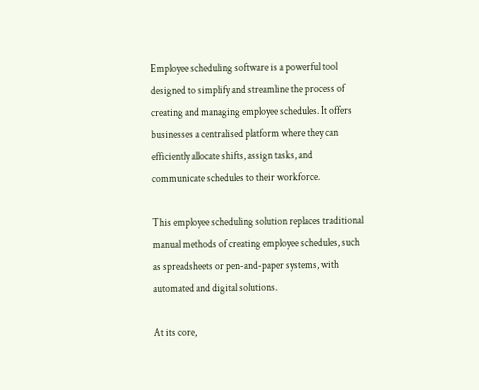Employee scheduling software is a powerful tool designed to simplify and streamline the process of creating and managing employee schedules. It offers businesses a centralised platform where they can efficiently allocate shifts, assign tasks, and communicate schedules to their workforce.

This employee scheduling solution replaces traditional manual methods of creating employee schedules, such as spreadsheets or pen-and-paper systems, with automated and digital solutions.

At its core,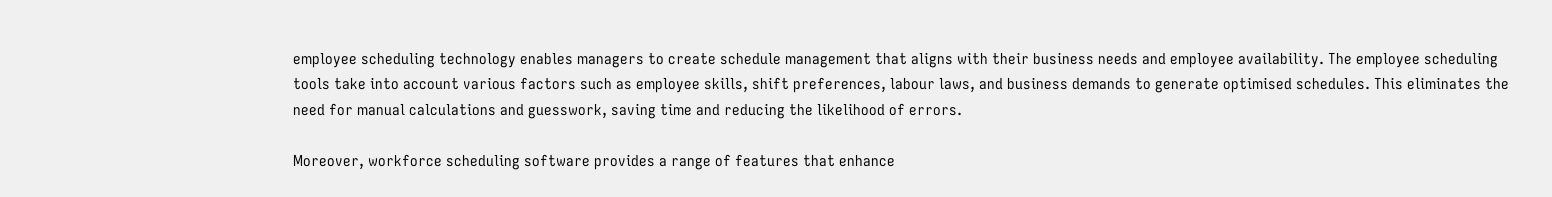employee scheduling technology enables managers to create schedule management that aligns with their business needs and employee availability. The employee scheduling tools take into account various factors such as employee skills, shift preferences, labour laws, and business demands to generate optimised schedules. This eliminates the need for manual calculations and guesswork, saving time and reducing the likelihood of errors.

Moreover, workforce scheduling software provides a range of features that enhance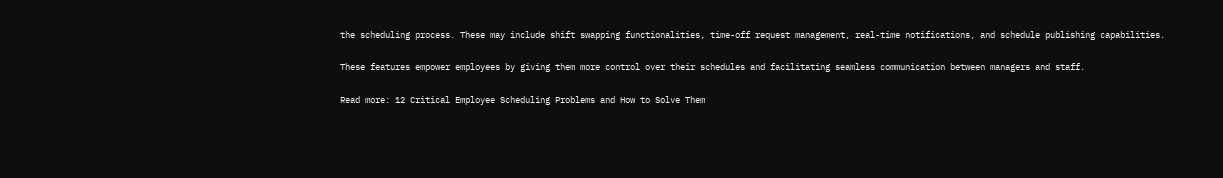the scheduling process. These may include shift swapping functionalities, time-off request management, real-time notifications, and schedule publishing capabilities.

These features empower employees by giving them more control over their schedules and facilitating seamless communication between managers and staff.

Read more: 12 Critical Employee Scheduling Problems and How to Solve Them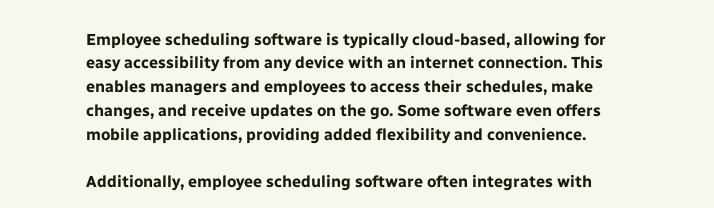Employee scheduling software is typically cloud-based, allowing for easy accessibility from any device with an internet connection. This enables managers and employees to access their schedules, make changes, and receive updates on the go. Some software even offers mobile applications, providing added flexibility and convenience.

Additionally, employee scheduling software often integrates with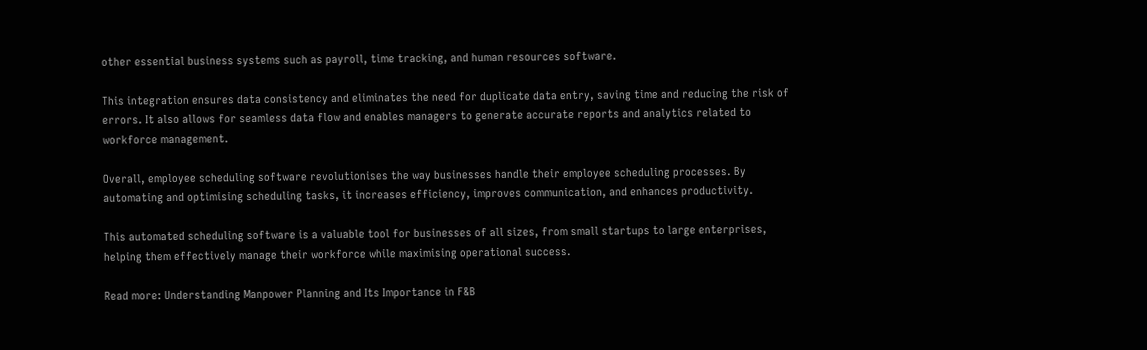other essential business systems such as payroll, time tracking, and human resources software.

This integration ensures data consistency and eliminates the need for duplicate data entry, saving time and reducing the risk of errors. It also allows for seamless data flow and enables managers to generate accurate reports and analytics related to workforce management.

Overall, employee scheduling software revolutionises the way businesses handle their employee scheduling processes. By automating and optimising scheduling tasks, it increases efficiency, improves communication, and enhances productivity.

This automated scheduling software is a valuable tool for businesses of all sizes, from small startups to large enterprises, helping them effectively manage their workforce while maximising operational success.

Read more: Understanding Manpower Planning and Its Importance in F&B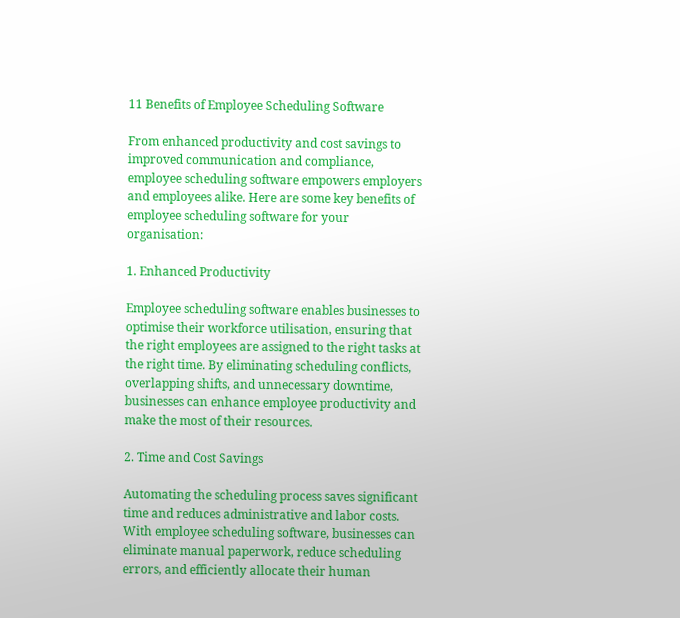11 Benefits of Employee Scheduling Software

From enhanced productivity and cost savings to improved communication and compliance, employee scheduling software empowers employers and employees alike. Here are some key benefits of employee scheduling software for your organisation:

1. Enhanced Productivity

Employee scheduling software enables businesses to optimise their workforce utilisation, ensuring that the right employees are assigned to the right tasks at the right time. By eliminating scheduling conflicts, overlapping shifts, and unnecessary downtime, businesses can enhance employee productivity and make the most of their resources.

2. Time and Cost Savings

Automating the scheduling process saves significant time and reduces administrative and labor costs. With employee scheduling software, businesses can eliminate manual paperwork, reduce scheduling errors, and efficiently allocate their human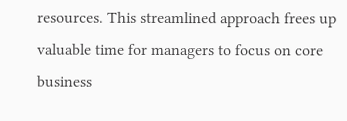resources. This streamlined approach frees up valuable time for managers to focus on core business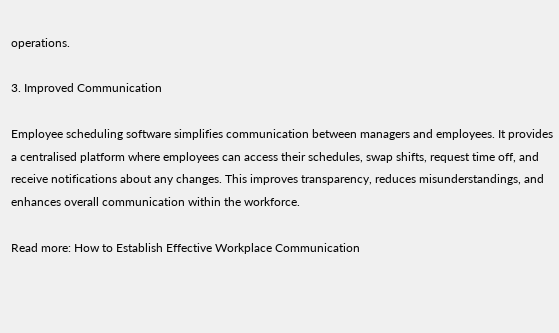operations.

3. Improved Communication

Employee scheduling software simplifies communication between managers and employees. It provides a centralised platform where employees can access their schedules, swap shifts, request time off, and receive notifications about any changes. This improves transparency, reduces misunderstandings, and enhances overall communication within the workforce.

Read more: How to Establish Effective Workplace Communication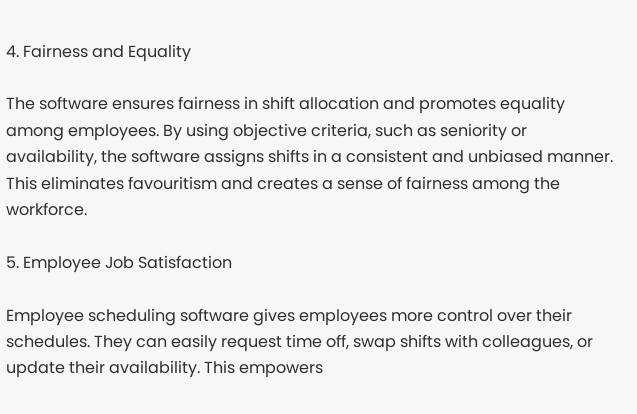4. Fairness and Equality

The software ensures fairness in shift allocation and promotes equality among employees. By using objective criteria, such as seniority or availability, the software assigns shifts in a consistent and unbiased manner. This eliminates favouritism and creates a sense of fairness among the workforce.

5. Employee Job Satisfaction

Employee scheduling software gives employees more control over their schedules. They can easily request time off, swap shifts with colleagues, or update their availability. This empowers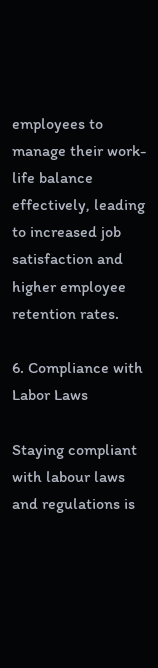employees to manage their work-life balance effectively, leading to increased job satisfaction and higher employee retention rates.

6. Compliance with Labor Laws

Staying compliant with labour laws and regulations is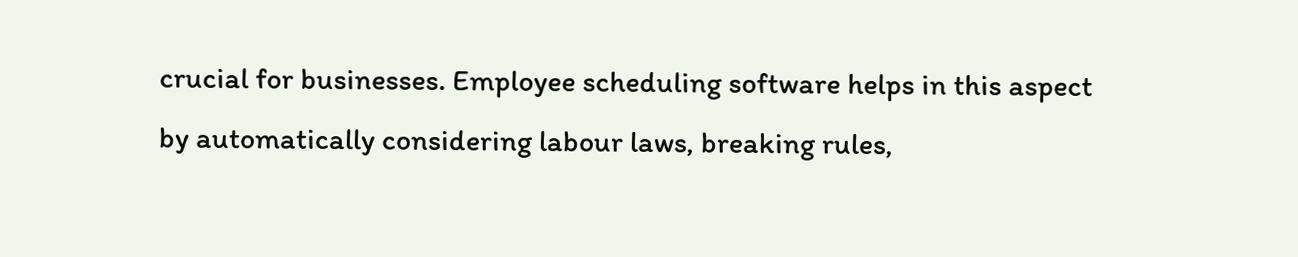crucial for businesses. Employee scheduling software helps in this aspect by automatically considering labour laws, breaking rules,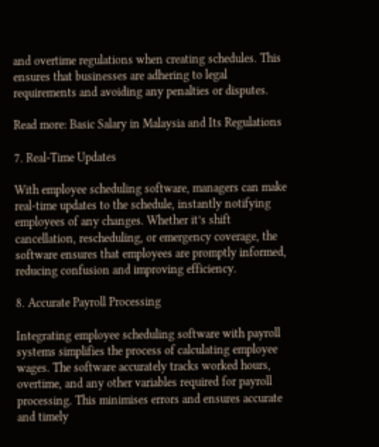and overtime regulations when creating schedules. This ensures that businesses are adhering to legal requirements and avoiding any penalties or disputes.

Read more: Basic Salary in Malaysia and Its Regulations

7. Real-Time Updates

With employee scheduling software, managers can make real-time updates to the schedule, instantly notifying employees of any changes. Whether it’s shift cancellation, rescheduling, or emergency coverage, the software ensures that employees are promptly informed, reducing confusion and improving efficiency.

8. Accurate Payroll Processing

Integrating employee scheduling software with payroll systems simplifies the process of calculating employee wages. The software accurately tracks worked hours, overtime, and any other variables required for payroll processing. This minimises errors and ensures accurate and timely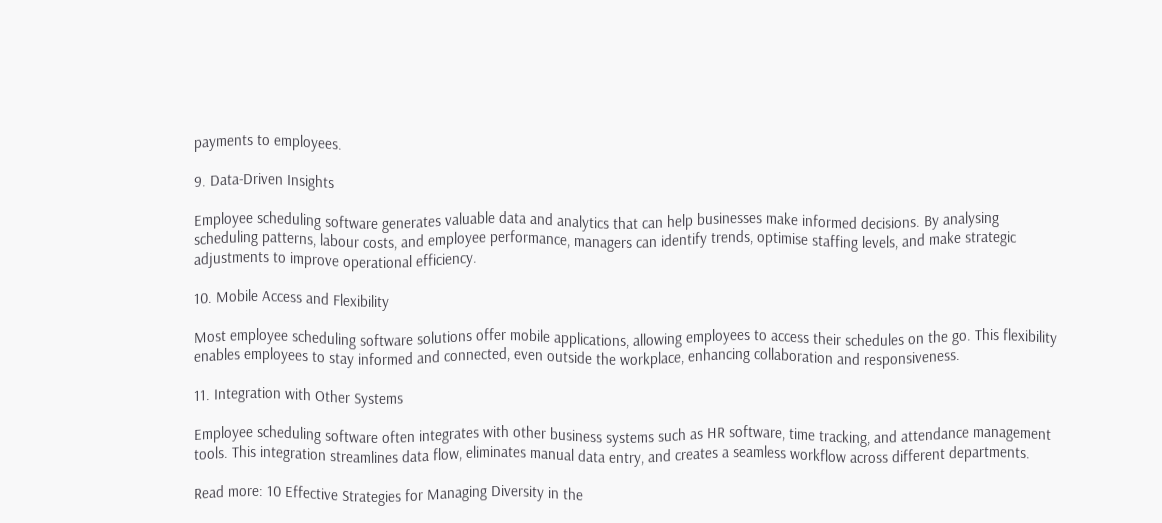payments to employees.

9. Data-Driven Insights

Employee scheduling software generates valuable data and analytics that can help businesses make informed decisions. By analysing scheduling patterns, labour costs, and employee performance, managers can identify trends, optimise staffing levels, and make strategic adjustments to improve operational efficiency.

10. Mobile Access and Flexibility

Most employee scheduling software solutions offer mobile applications, allowing employees to access their schedules on the go. This flexibility enables employees to stay informed and connected, even outside the workplace, enhancing collaboration and responsiveness.

11. Integration with Other Systems

Employee scheduling software often integrates with other business systems such as HR software, time tracking, and attendance management tools. This integration streamlines data flow, eliminates manual data entry, and creates a seamless workflow across different departments.

Read more: 10 Effective Strategies for Managing Diversity in the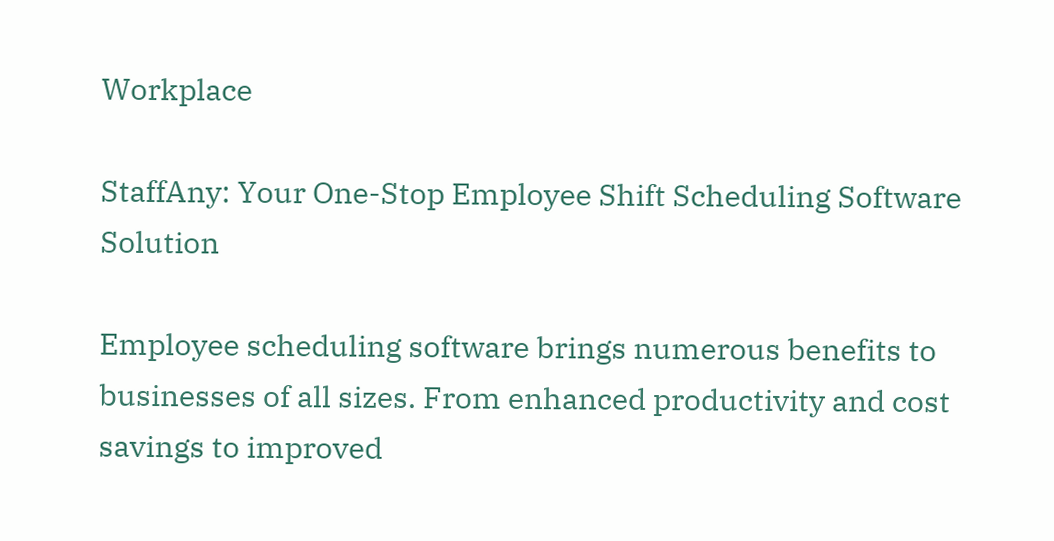Workplace

StaffAny: Your One-Stop Employee Shift Scheduling Software Solution

Employee scheduling software brings numerous benefits to businesses of all sizes. From enhanced productivity and cost savings to improved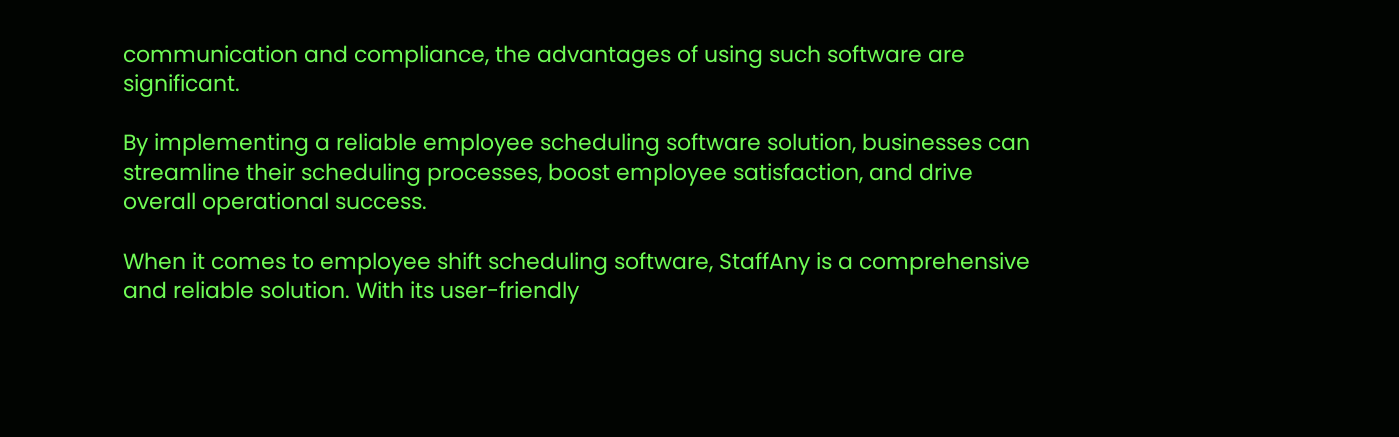communication and compliance, the advantages of using such software are significant.

By implementing a reliable employee scheduling software solution, businesses can streamline their scheduling processes, boost employee satisfaction, and drive overall operational success.

When it comes to employee shift scheduling software, StaffAny is a comprehensive and reliable solution. With its user-friendly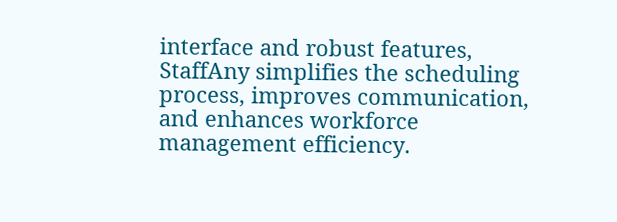interface and robust features, StaffAny simplifies the scheduling process, improves communication, and enhances workforce management efficiency.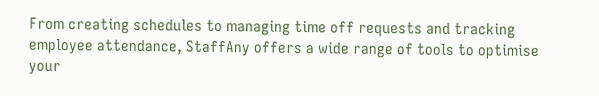From creating schedules to managing time off requests and tracking employee attendance, StaffAny offers a wide range of tools to optimise your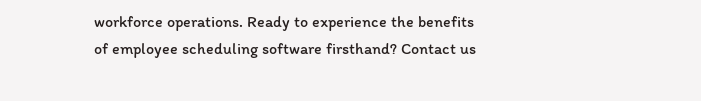workforce operations. Ready to experience the benefits of employee scheduling software firsthand? Contact us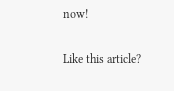now!

Like this article?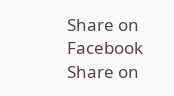Share on Facebook
Share on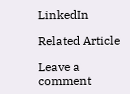LinkedIn

Related Article

Leave a comment